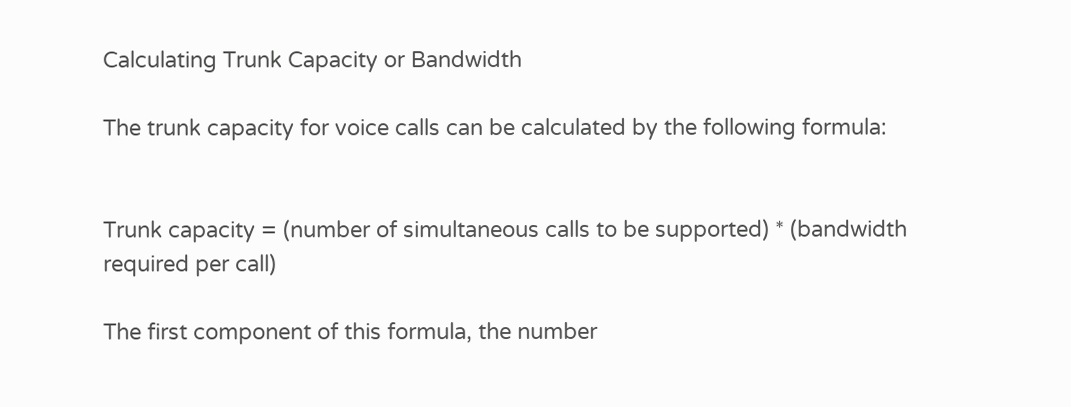Calculating Trunk Capacity or Bandwidth

The trunk capacity for voice calls can be calculated by the following formula:


Trunk capacity = (number of simultaneous calls to be supported) * (bandwidth required per call)

The first component of this formula, the number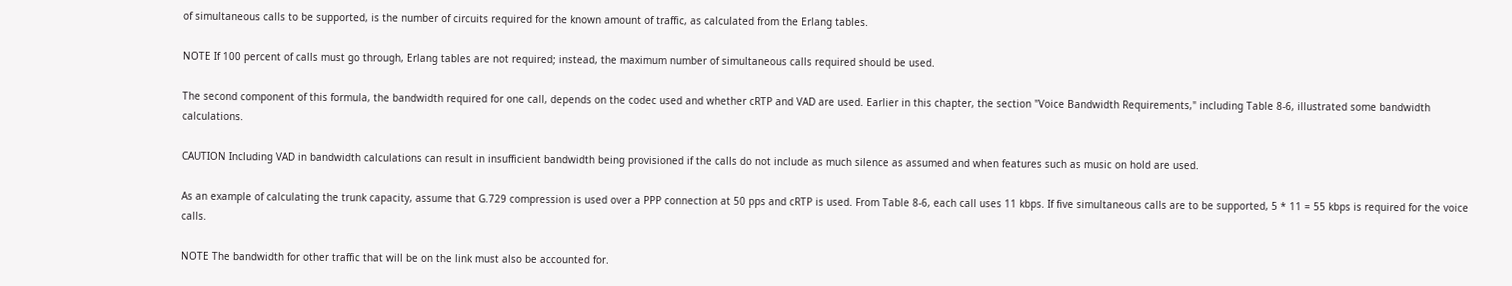of simultaneous calls to be supported, is the number of circuits required for the known amount of traffic, as calculated from the Erlang tables.

NOTE If 100 percent of calls must go through, Erlang tables are not required; instead, the maximum number of simultaneous calls required should be used.

The second component of this formula, the bandwidth required for one call, depends on the codec used and whether cRTP and VAD are used. Earlier in this chapter, the section "Voice Bandwidth Requirements," including Table 8-6, illustrated some bandwidth calculations.

CAUTION Including VAD in bandwidth calculations can result in insufficient bandwidth being provisioned if the calls do not include as much silence as assumed and when features such as music on hold are used.

As an example of calculating the trunk capacity, assume that G.729 compression is used over a PPP connection at 50 pps and cRTP is used. From Table 8-6, each call uses 11 kbps. If five simultaneous calls are to be supported, 5 * 11 = 55 kbps is required for the voice calls.

NOTE The bandwidth for other traffic that will be on the link must also be accounted for.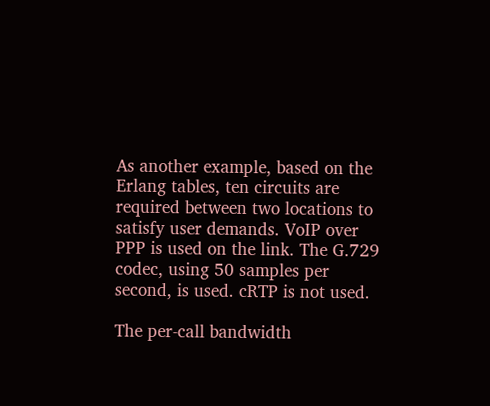As another example, based on the Erlang tables, ten circuits are required between two locations to satisfy user demands. VoIP over PPP is used on the link. The G.729 codec, using 50 samples per second, is used. cRTP is not used.

The per-call bandwidth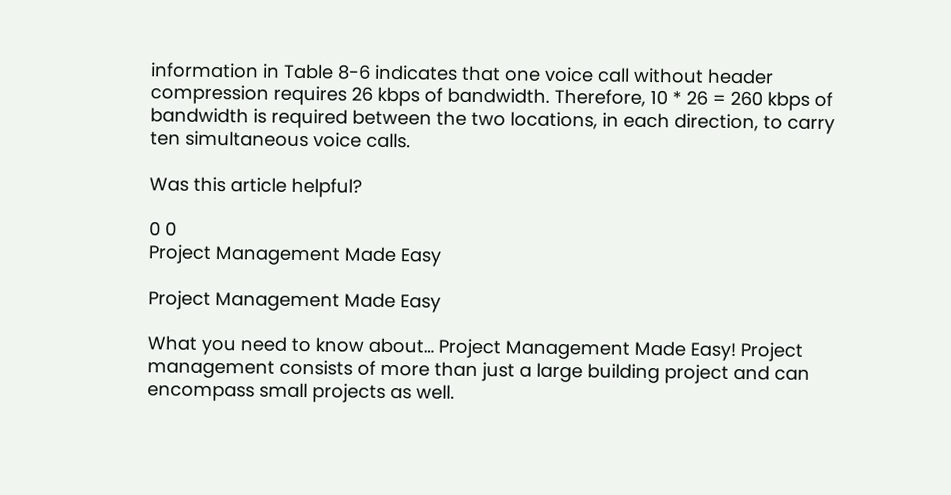information in Table 8-6 indicates that one voice call without header compression requires 26 kbps of bandwidth. Therefore, 10 * 26 = 260 kbps of bandwidth is required between the two locations, in each direction, to carry ten simultaneous voice calls.

Was this article helpful?

0 0
Project Management Made Easy

Project Management Made Easy

What you need to know about… Project Management Made Easy! Project management consists of more than just a large building project and can encompass small projects as well.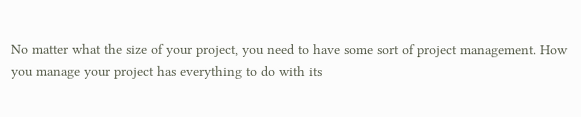No matter what the size of your project, you need to have some sort of project management. How you manage your project has everything to do with its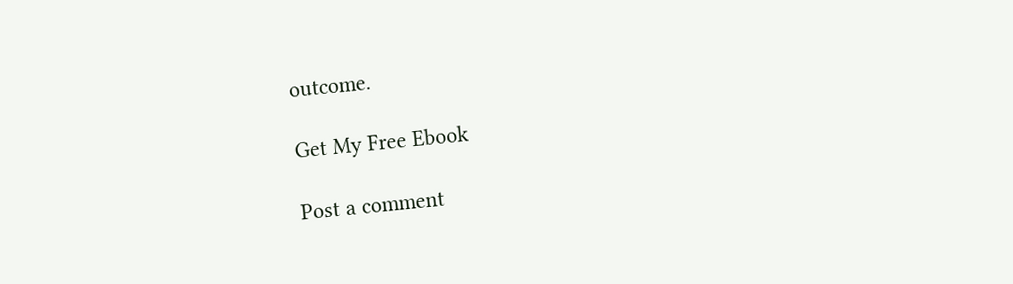outcome.

Get My Free Ebook

Post a comment